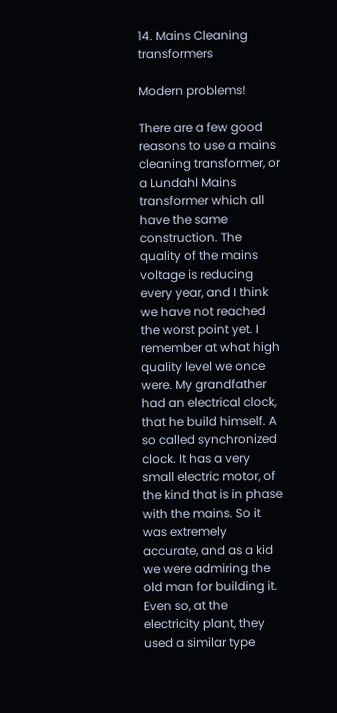14. Mains Cleaning transformers

Modern problems!

There are a few good reasons to use a mains cleaning transformer, or a Lundahl Mains transformer which all have the same construction. The quality of the mains voltage is reducing every year, and I think we have not reached the worst point yet. I remember at what high quality level we once were. My grandfather had an electrical clock, that he build himself. A so called synchronized clock. It has a very small electric motor, of the kind that is in phase with the mains. So it was extremely accurate, and as a kid we were admiring the old man for building it. Even so, at the electricity plant, they used a similar type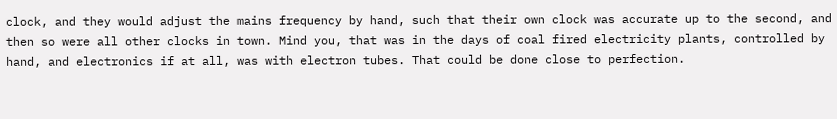clock, and they would adjust the mains frequency by hand, such that their own clock was accurate up to the second, and then so were all other clocks in town. Mind you, that was in the days of coal fired electricity plants, controlled by hand, and electronics if at all, was with electron tubes. That could be done close to perfection.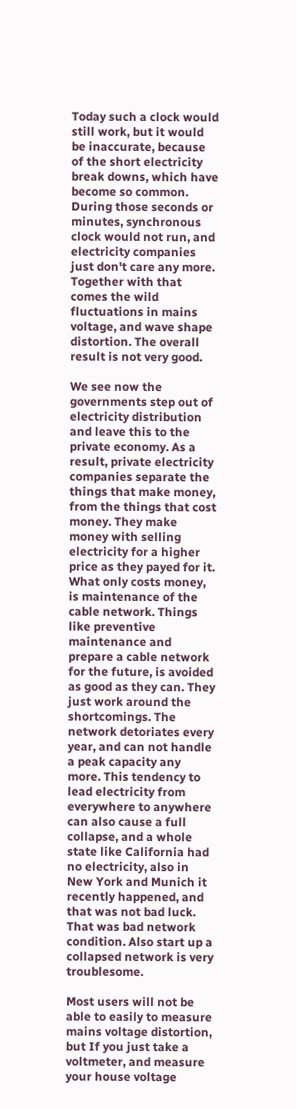Today such a clock would still work, but it would be inaccurate, because of the short electricity break downs, which have become so common. During those seconds or minutes, synchronous clock would not run, and electricity companies just don't care any more. Together with that comes the wild fluctuations in mains voltage, and wave shape distortion. The overall result is not very good.

We see now the governments step out of electricity distribution and leave this to the private economy. As a result, private electricity companies separate the things that make money, from the things that cost money. They make money with selling electricity for a higher price as they payed for it. What only costs money, is maintenance of the cable network. Things like preventive maintenance and prepare a cable network for the future, is avoided as good as they can. They just work around the shortcomings. The network detoriates every year, and can not handle a peak capacity any more. This tendency to lead electricity from everywhere to anywhere can also cause a full collapse, and a whole state like California had no electricity, also in New York and Munich it recently happened, and that was not bad luck. That was bad network condition. Also start up a collapsed network is very troublesome.

Most users will not be able to easily to measure mains voltage distortion, but If you just take a voltmeter, and measure your house voltage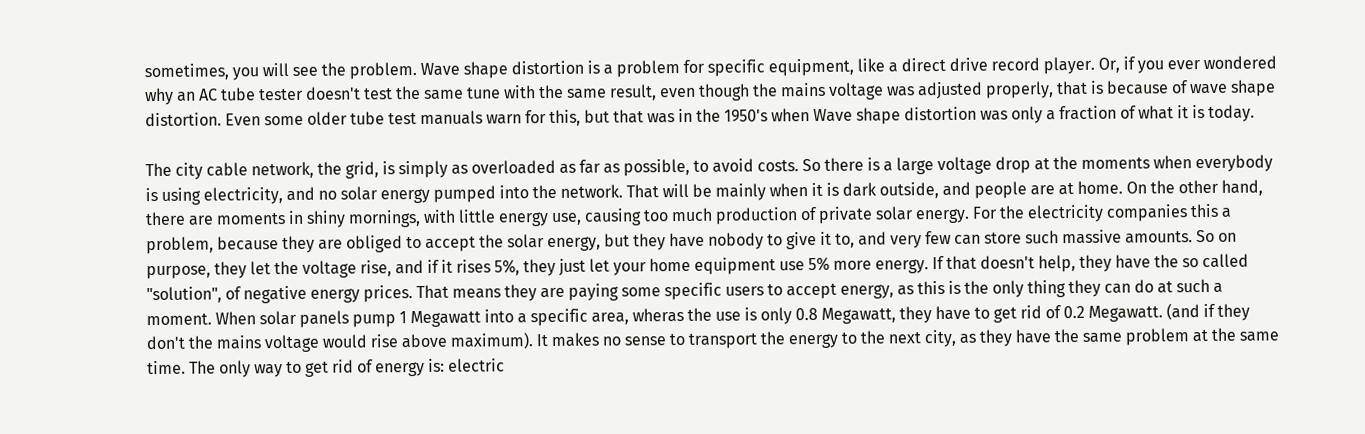sometimes, you will see the problem. Wave shape distortion is a problem for specific equipment, like a direct drive record player. Or, if you ever wondered why an AC tube tester doesn't test the same tune with the same result, even though the mains voltage was adjusted properly, that is because of wave shape distortion. Even some older tube test manuals warn for this, but that was in the 1950's when Wave shape distortion was only a fraction of what it is today.

The city cable network, the grid, is simply as overloaded as far as possible, to avoid costs. So there is a large voltage drop at the moments when everybody is using electricity, and no solar energy pumped into the network. That will be mainly when it is dark outside, and people are at home. On the other hand, there are moments in shiny mornings, with little energy use, causing too much production of private solar energy. For the electricity companies this a problem, because they are obliged to accept the solar energy, but they have nobody to give it to, and very few can store such massive amounts. So on purpose, they let the voltage rise, and if it rises 5%, they just let your home equipment use 5% more energy. If that doesn't help, they have the so called "solution", of negative energy prices. That means they are paying some specific users to accept energy, as this is the only thing they can do at such a moment. When solar panels pump 1 Megawatt into a specific area, wheras the use is only 0.8 Megawatt, they have to get rid of 0.2 Megawatt. (and if they don't the mains voltage would rise above maximum). It makes no sense to transport the energy to the next city, as they have the same problem at the same time. The only way to get rid of energy is: electric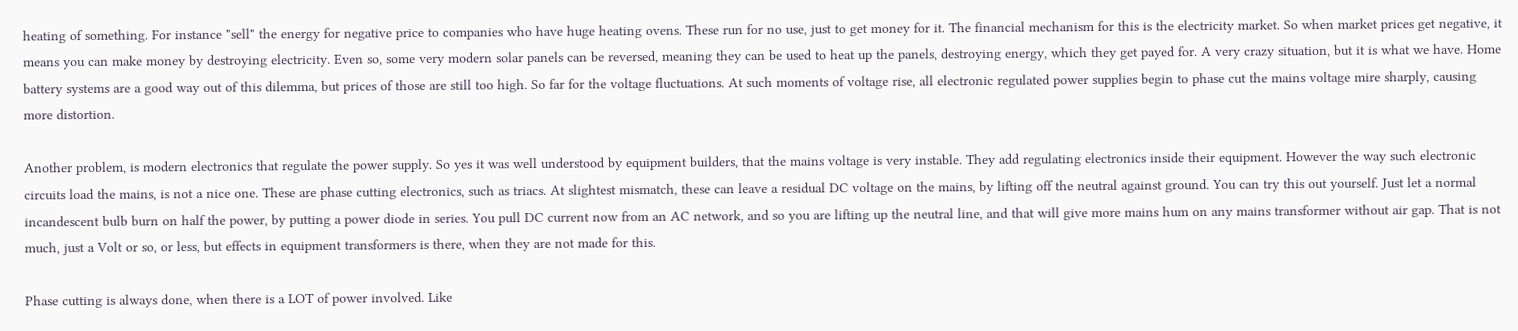heating of something. For instance "sell" the energy for negative price to companies who have huge heating ovens. These run for no use, just to get money for it. The financial mechanism for this is the electricity market. So when market prices get negative, it means you can make money by destroying electricity. Even so, some very modern solar panels can be reversed, meaning they can be used to heat up the panels, destroying energy, which they get payed for. A very crazy situation, but it is what we have. Home battery systems are a good way out of this dilemma, but prices of those are still too high. So far for the voltage fluctuations. At such moments of voltage rise, all electronic regulated power supplies begin to phase cut the mains voltage mire sharply, causing more distortion.

Another problem, is modern electronics that regulate the power supply. So yes it was well understood by equipment builders, that the mains voltage is very instable. They add regulating electronics inside their equipment. However the way such electronic circuits load the mains, is not a nice one. These are phase cutting electronics, such as triacs. At slightest mismatch, these can leave a residual DC voltage on the mains, by lifting off the neutral against ground. You can try this out yourself. Just let a normal incandescent bulb burn on half the power, by putting a power diode in series. You pull DC current now from an AC network, and so you are lifting up the neutral line, and that will give more mains hum on any mains transformer without air gap. That is not much, just a Volt or so, or less, but effects in equipment transformers is there, when they are not made for this.

Phase cutting is always done, when there is a LOT of power involved. Like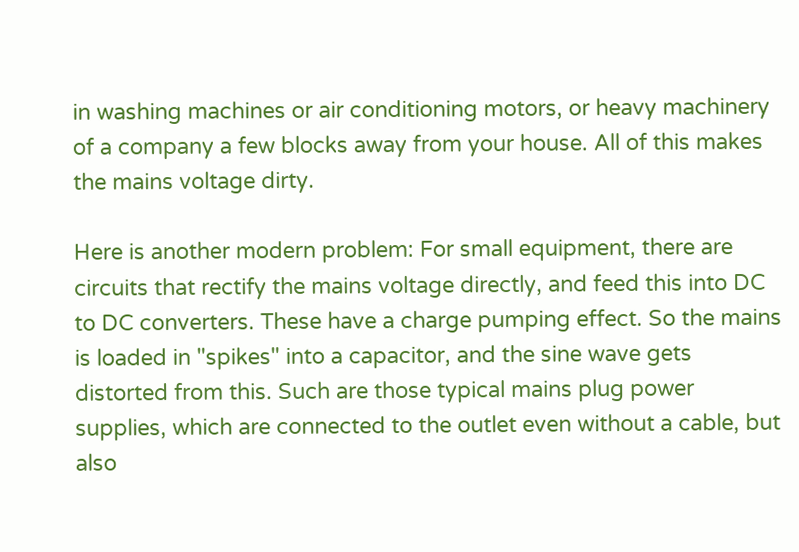in washing machines or air conditioning motors, or heavy machinery of a company a few blocks away from your house. All of this makes the mains voltage dirty.

Here is another modern problem: For small equipment, there are circuits that rectify the mains voltage directly, and feed this into DC to DC converters. These have a charge pumping effect. So the mains is loaded in "spikes" into a capacitor, and the sine wave gets distorted from this. Such are those typical mains plug power supplies, which are connected to the outlet even without a cable, but also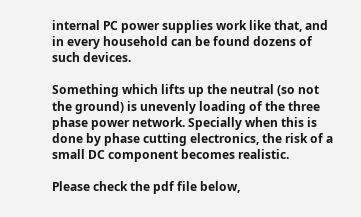internal PC power supplies work like that, and in every household can be found dozens of such devices.

Something which lifts up the neutral (so not the ground) is unevenly loading of the three phase power network. Specially when this is done by phase cutting electronics, the risk of a small DC component becomes realistic.

Please check the pdf file below,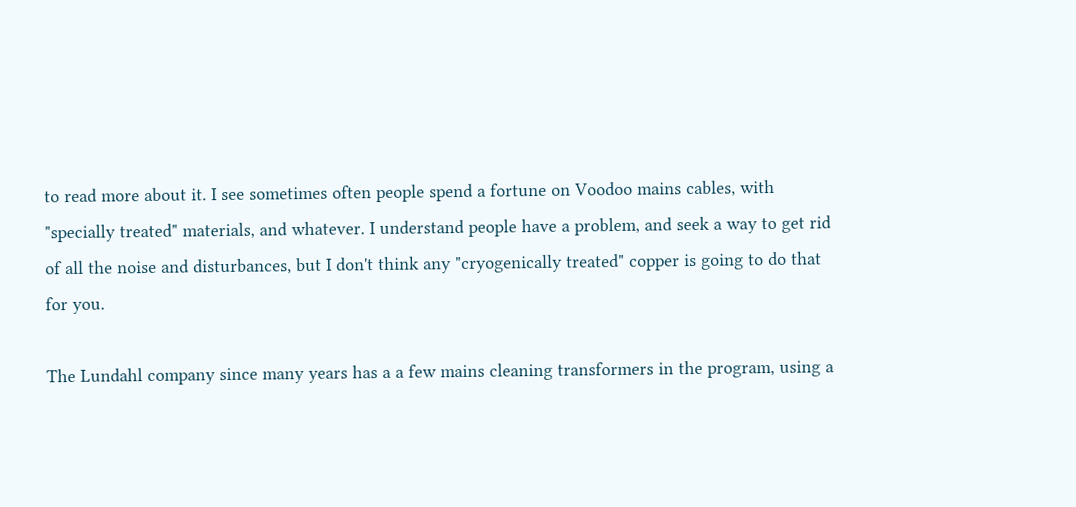to read more about it. I see sometimes often people spend a fortune on Voodoo mains cables, with "specially treated" materials, and whatever. I understand people have a problem, and seek a way to get rid of all the noise and disturbances, but I don't think any "cryogenically treated" copper is going to do that for you.

The Lundahl company since many years has a a few mains cleaning transformers in the program, using a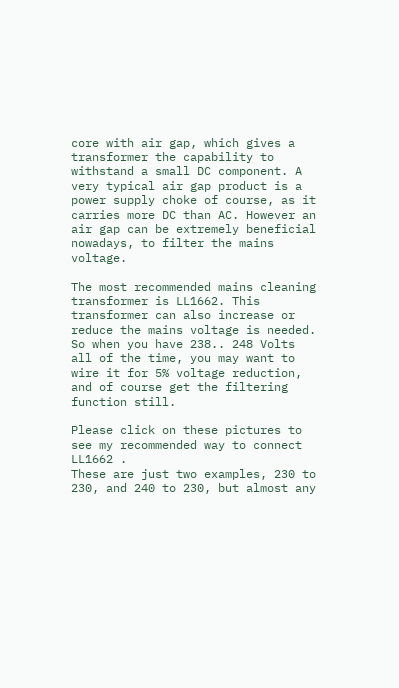core with air gap, which gives a transformer the capability to withstand a small DC component. A very typical air gap product is a power supply choke of course, as it carries more DC than AC. However an air gap can be extremely beneficial nowadays, to filter the mains voltage.

The most recommended mains cleaning transformer is LL1662. This transformer can also increase or reduce the mains voltage is needed. So when you have 238.. 248 Volts all of the time, you may want to wire it for 5% voltage reduction, and of course get the filtering function still.

Please click on these pictures to see my recommended way to connect LL1662 .
These are just two examples, 230 to 230, and 240 to 230, but almost any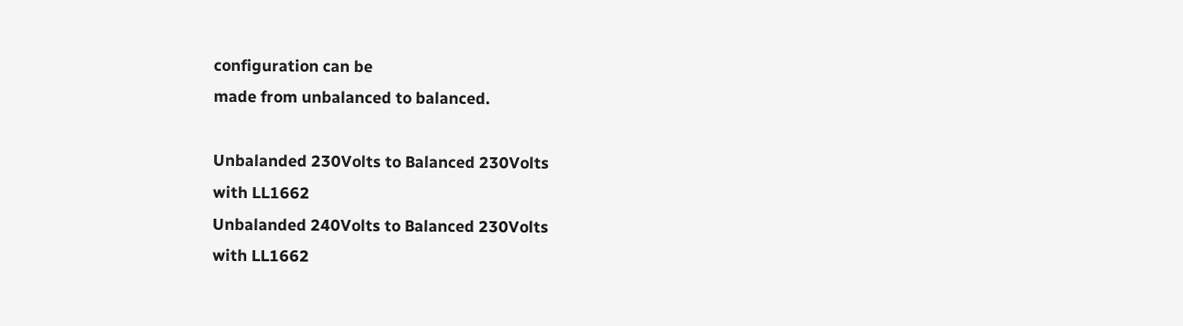configuration can be
made from unbalanced to balanced.

Unbalanded 230Volts to Balanced 230Volts
with LL1662
Unbalanded 240Volts to Balanced 230Volts
with LL1662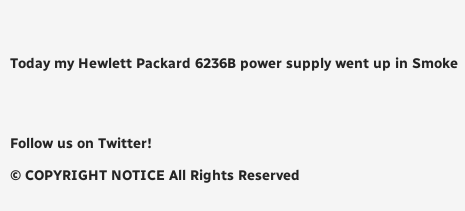Today my Hewlett Packard 6236B power supply went up in Smoke




Follow us on Twitter!

© COPYRIGHT NOTICE All Rights Reserved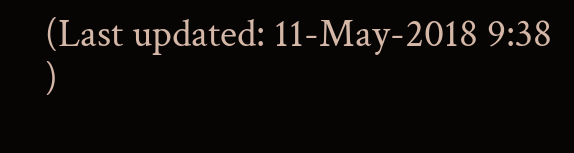(Last updated: 11-May-2018 9:38 )